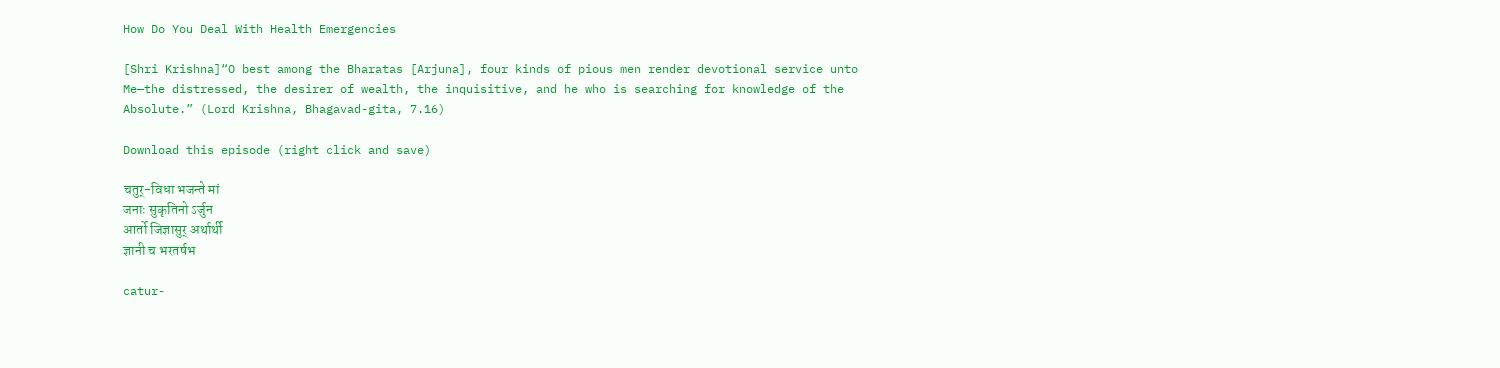How Do You Deal With Health Emergencies

[Shri Krishna]“O best among the Bharatas [Arjuna], four kinds of pious men render devotional service unto Me—the distressed, the desirer of wealth, the inquisitive, and he who is searching for knowledge of the Absolute.” (Lord Krishna, Bhagavad-gita, 7.16)

Download this episode (right click and save)

चतुर्-विधा भजन्ते मां
जनाः सुकृतिनो ऽर्जुन
आर्तो जिज्ञासुर् अर्थार्थी
ज्ञानी च भरतर्षभ

catur-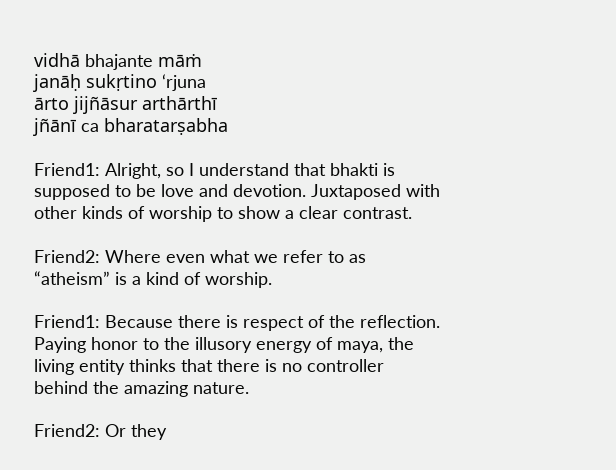vidhā bhajante māṁ
janāḥ sukṛtino ‘rjuna
ārto jijñāsur arthārthī
jñānī ca bharatarṣabha

Friend1: Alright, so I understand that bhakti is supposed to be love and devotion. Juxtaposed with other kinds of worship to show a clear contrast.

Friend2: Where even what we refer to as “atheism” is a kind of worship.

Friend1: Because there is respect of the reflection. Paying honor to the illusory energy of maya, the living entity thinks that there is no controller behind the amazing nature.

Friend2: Or they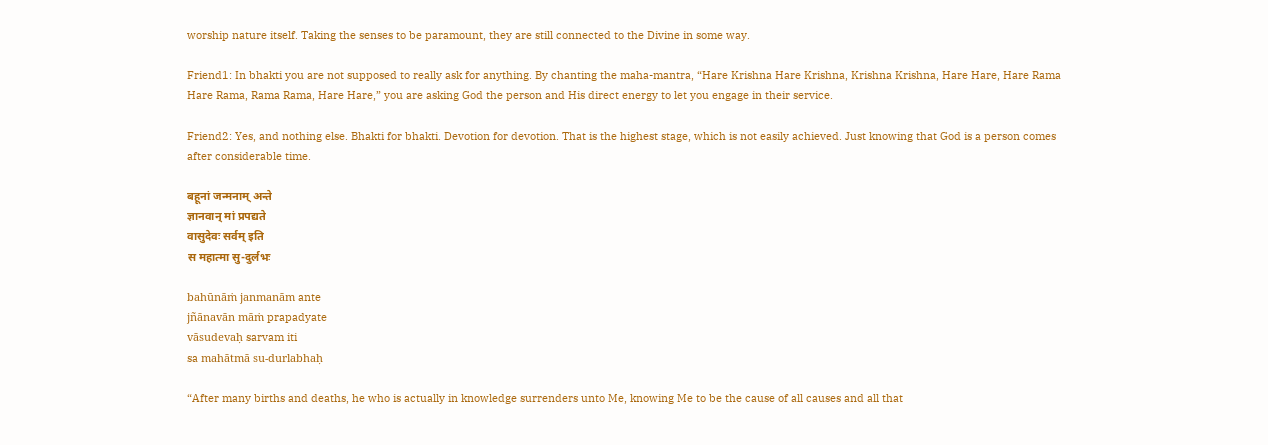worship nature itself. Taking the senses to be paramount, they are still connected to the Divine in some way.

Friend1: In bhakti you are not supposed to really ask for anything. By chanting the maha-mantra, “Hare Krishna Hare Krishna, Krishna Krishna, Hare Hare, Hare Rama Hare Rama, Rama Rama, Hare Hare,” you are asking God the person and His direct energy to let you engage in their service.

Friend2: Yes, and nothing else. Bhakti for bhakti. Devotion for devotion. That is the highest stage, which is not easily achieved. Just knowing that God is a person comes after considerable time.

बहूनां जन्मनाम् अन्ते
ज्ञानवान् मां प्रपद्यते
वासुदेवः सर्वम् इति
स महात्मा सु-दुर्लभः

bahūnāṁ janmanām ante
jñānavān māṁ prapadyate
vāsudevaḥ sarvam iti
sa mahātmā su-durlabhaḥ

“After many births and deaths, he who is actually in knowledge surrenders unto Me, knowing Me to be the cause of all causes and all that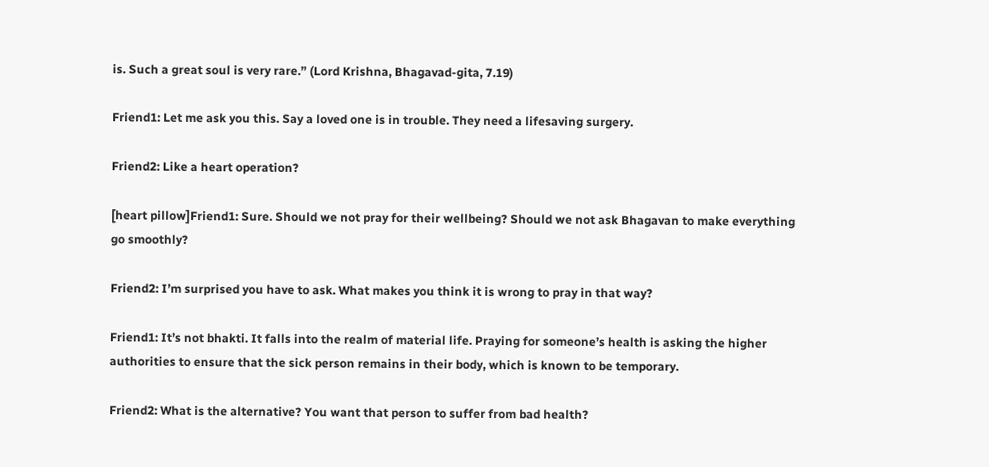is. Such a great soul is very rare.” (Lord Krishna, Bhagavad-gita, 7.19)

Friend1: Let me ask you this. Say a loved one is in trouble. They need a lifesaving surgery.

Friend2: Like a heart operation?

[heart pillow]Friend1: Sure. Should we not pray for their wellbeing? Should we not ask Bhagavan to make everything go smoothly?

Friend2: I’m surprised you have to ask. What makes you think it is wrong to pray in that way?

Friend1: It’s not bhakti. It falls into the realm of material life. Praying for someone’s health is asking the higher authorities to ensure that the sick person remains in their body, which is known to be temporary.

Friend2: What is the alternative? You want that person to suffer from bad health?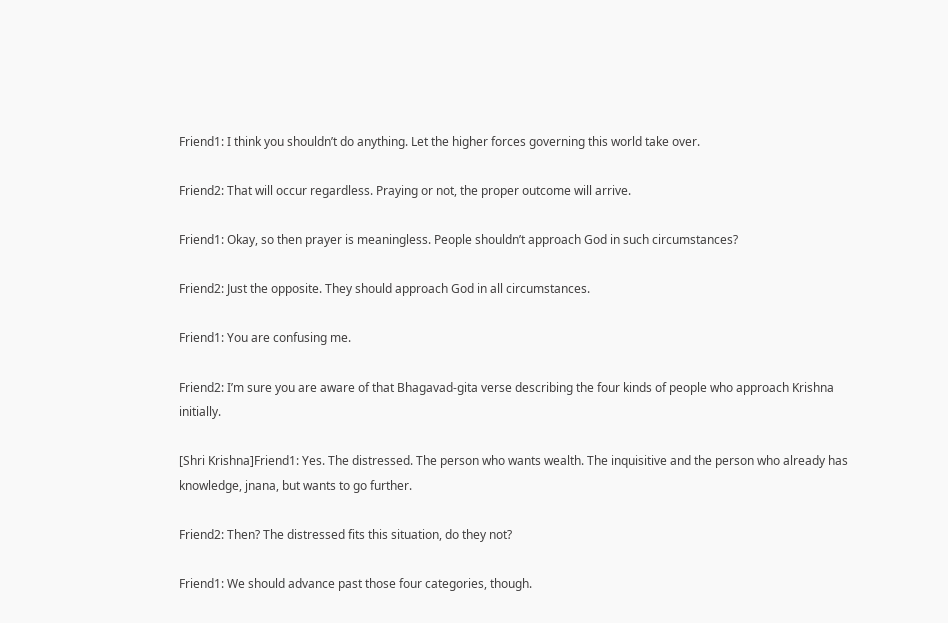Friend1: I think you shouldn’t do anything. Let the higher forces governing this world take over.

Friend2: That will occur regardless. Praying or not, the proper outcome will arrive.

Friend1: Okay, so then prayer is meaningless. People shouldn’t approach God in such circumstances?

Friend2: Just the opposite. They should approach God in all circumstances.

Friend1: You are confusing me.

Friend2: I’m sure you are aware of that Bhagavad-gita verse describing the four kinds of people who approach Krishna initially.

[Shri Krishna]Friend1: Yes. The distressed. The person who wants wealth. The inquisitive and the person who already has knowledge, jnana, but wants to go further.

Friend2: Then? The distressed fits this situation, do they not?

Friend1: We should advance past those four categories, though.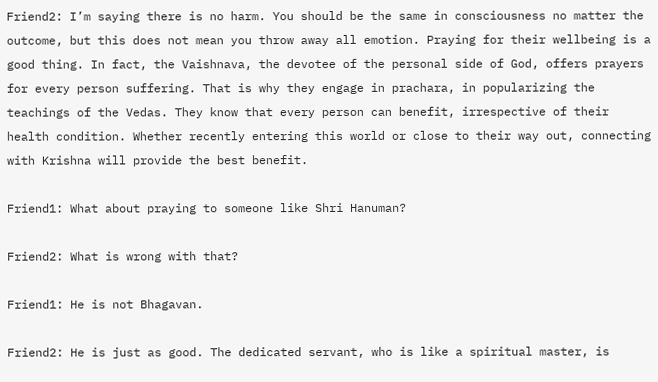Friend2: I’m saying there is no harm. You should be the same in consciousness no matter the outcome, but this does not mean you throw away all emotion. Praying for their wellbeing is a good thing. In fact, the Vaishnava, the devotee of the personal side of God, offers prayers for every person suffering. That is why they engage in prachara, in popularizing the teachings of the Vedas. They know that every person can benefit, irrespective of their health condition. Whether recently entering this world or close to their way out, connecting with Krishna will provide the best benefit.

Friend1: What about praying to someone like Shri Hanuman?

Friend2: What is wrong with that?

Friend1: He is not Bhagavan.

Friend2: He is just as good. The dedicated servant, who is like a spiritual master, is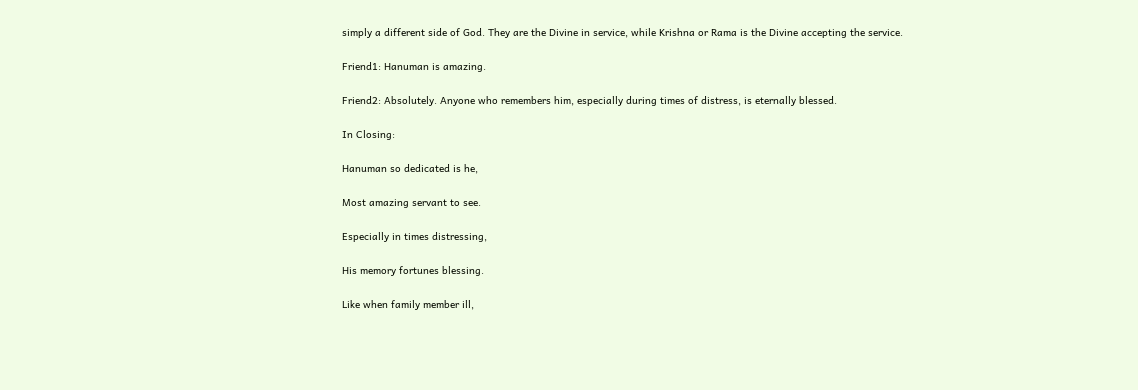simply a different side of God. They are the Divine in service, while Krishna or Rama is the Divine accepting the service.

Friend1: Hanuman is amazing.

Friend2: Absolutely. Anyone who remembers him, especially during times of distress, is eternally blessed.

In Closing:

Hanuman so dedicated is he,

Most amazing servant to see.

Especially in times distressing,

His memory fortunes blessing.

Like when family member ill,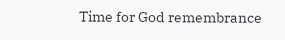Time for God remembrance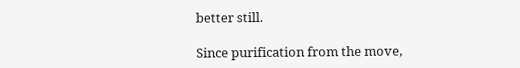better still.

Since purification from the move,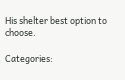His shelter best option to choose.

Categories: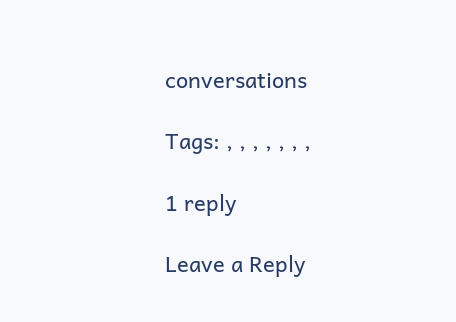conversations

Tags: , , , , , , ,

1 reply

Leave a Reply